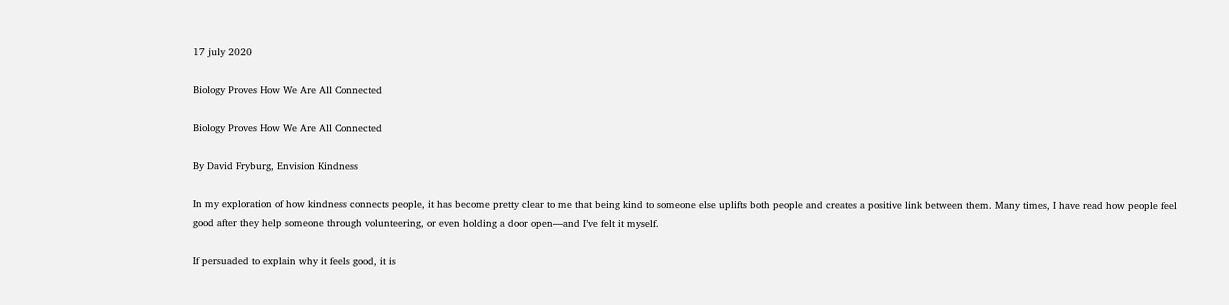17 july 2020

Biology Proves How We Are All Connected

Biology Proves How We Are All Connected

By David Fryburg, Envision Kindness

In my exploration of how kindness connects people, it has become pretty clear to me that being kind to someone else uplifts both people and creates a positive link between them. Many times, I have read how people feel good after they help someone through volunteering, or even holding a door open—and I’ve felt it myself.

If persuaded to explain why it feels good, it is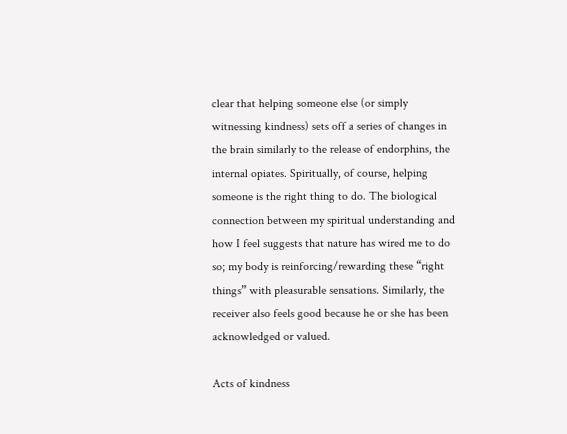clear that helping someone else (or simply witnessing kindness) sets off a series of changes in the brain similarly to the release of endorphins, the internal opiates. Spiritually, of course, helping someone is the right thing to do. The biological connection between my spiritual understanding and how I feel suggests that nature has wired me to do so; my body is reinforcing/rewarding these “right things” with pleasurable sensations. Similarly, the receiver also feels good because he or she has been acknowledged or valued.

Acts of kindness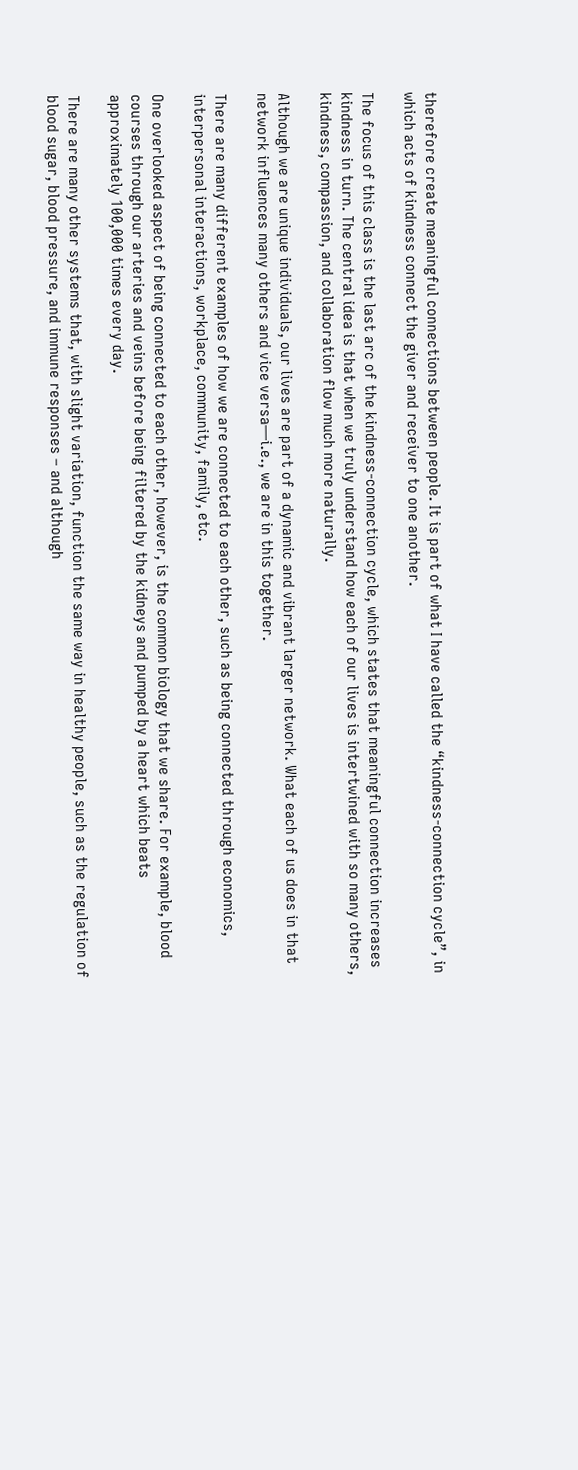therefore create meaningful connections between people. It is part of what I have called the “kindness-connection cycle”, in which acts of kindness connect the giver and receiver to one another.

The focus of this class is the last arc of the kindness-connection cycle, which states that meaningful connection increases kindness in turn. The central idea is that when we truly understand how each of our lives is intertwined with so many others, kindness, compassion, and collaboration flow much more naturally.

Although we are unique individuals, our lives are part of a dynamic and vibrant larger network. What each of us does in that network influences many others and vice versa—i.e., we are in this together.

There are many different examples of how we are connected to each other, such as being connected through economics, interpersonal interactions, workplace, community, family, etc.

One overlooked aspect of being connected to each other, however, is the common biology that we share. For example, blood courses through our arteries and veins before being filtered by the kidneys and pumped by a heart which beats approximately 100,000 times every day.

There are many other systems that, with slight variation, function the same way in healthy people, such as the regulation of blood sugar, blood pressure, and immune responses – and although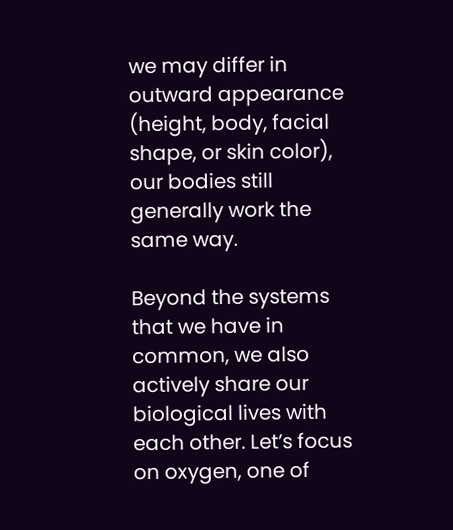we may differ in outward appearance (height, body, facial shape, or skin color), our bodies still generally work the same way.

Beyond the systems that we have in common, we also actively share our biological lives with each other. Let’s focus on oxygen, one of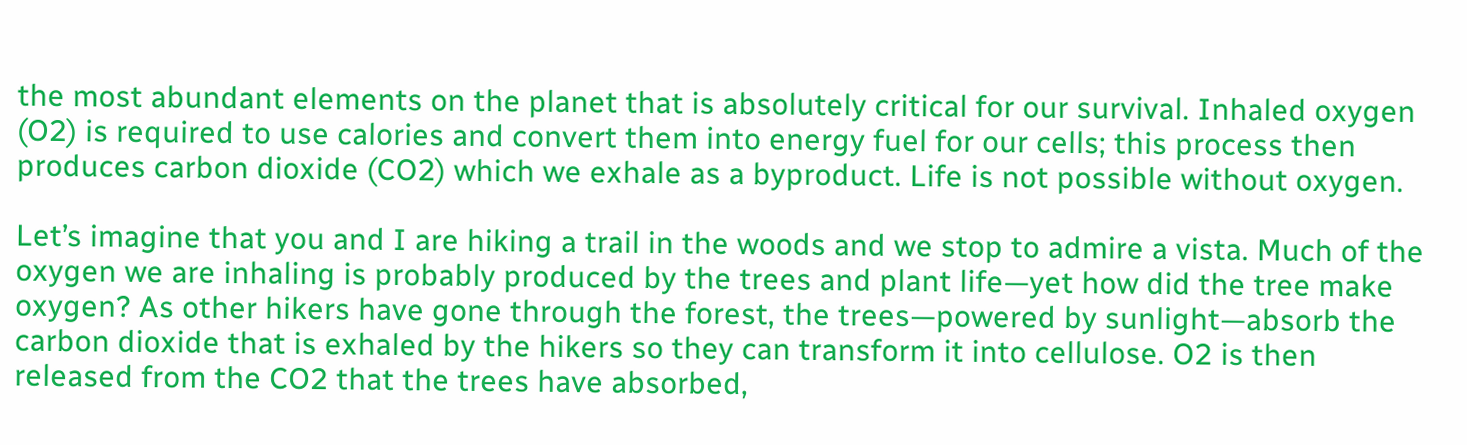the most abundant elements on the planet that is absolutely critical for our survival. Inhaled oxygen (O2) is required to use calories and convert them into energy fuel for our cells; this process then produces carbon dioxide (CO2) which we exhale as a byproduct. Life is not possible without oxygen.

Let’s imagine that you and I are hiking a trail in the woods and we stop to admire a vista. Much of the oxygen we are inhaling is probably produced by the trees and plant life—yet how did the tree make oxygen? As other hikers have gone through the forest, the trees—powered by sunlight—absorb the carbon dioxide that is exhaled by the hikers so they can transform it into cellulose. O2 is then released from the CO2 that the trees have absorbed,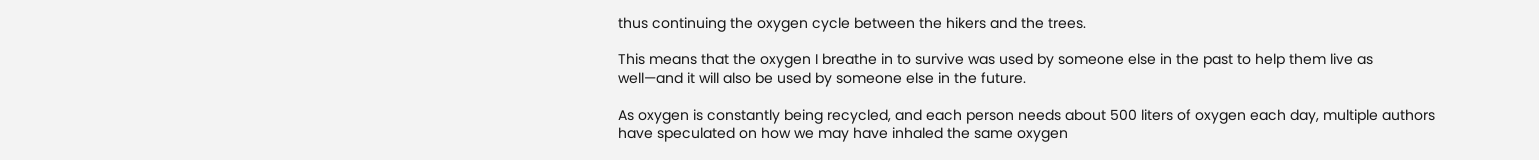thus continuing the oxygen cycle between the hikers and the trees.

This means that the oxygen I breathe in to survive was used by someone else in the past to help them live as well—and it will also be used by someone else in the future.

As oxygen is constantly being recycled, and each person needs about 500 liters of oxygen each day, multiple authors have speculated on how we may have inhaled the same oxygen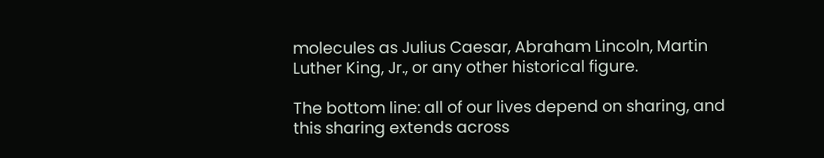molecules as Julius Caesar, Abraham Lincoln, Martin Luther King, Jr., or any other historical figure.

The bottom line: all of our lives depend on sharing, and this sharing extends across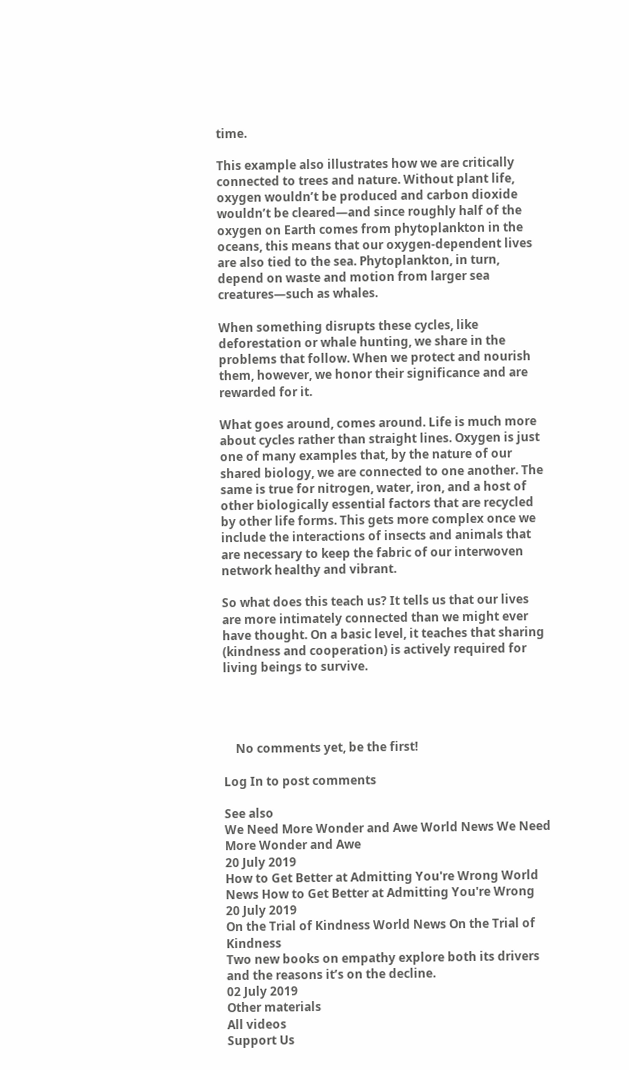time.

This example also illustrates how we are critically connected to trees and nature. Without plant life, oxygen wouldn’t be produced and carbon dioxide wouldn’t be cleared—and since roughly half of the oxygen on Earth comes from phytoplankton in the oceans, this means that our oxygen-dependent lives are also tied to the sea. Phytoplankton, in turn, depend on waste and motion from larger sea creatures—such as whales.

When something disrupts these cycles, like deforestation or whale hunting, we share in the problems that follow. When we protect and nourish them, however, we honor their significance and are rewarded for it.

What goes around, comes around. Life is much more about cycles rather than straight lines. Oxygen is just one of many examples that, by the nature of our shared biology, we are connected to one another. The same is true for nitrogen, water, iron, and a host of other biologically essential factors that are recycled by other life forms. This gets more complex once we include the interactions of insects and animals that are necessary to keep the fabric of our interwoven network healthy and vibrant.

So what does this teach us? It tells us that our lives are more intimately connected than we might ever have thought. On a basic level, it teaches that sharing (kindness and cooperation) is actively required for living beings to survive.




    No comments yet, be the first!

Log In to post comments

See also
We Need More Wonder and Awe World News We Need More Wonder and Awe
20 July 2019
How to Get Better at Admitting You're Wrong World News How to Get Better at Admitting You're Wrong
20 July 2019
On the Trial of Kindness World News On the Trial of Kindness
Two new books on empathy explore both its drivers and the reasons it’s on the decline.
02 July 2019
Other materials
All videos
Support Us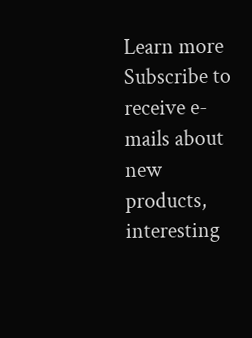Learn more
Subscribe to receive e-mails about new products, interesting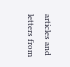articles and letters from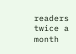readers twice a month